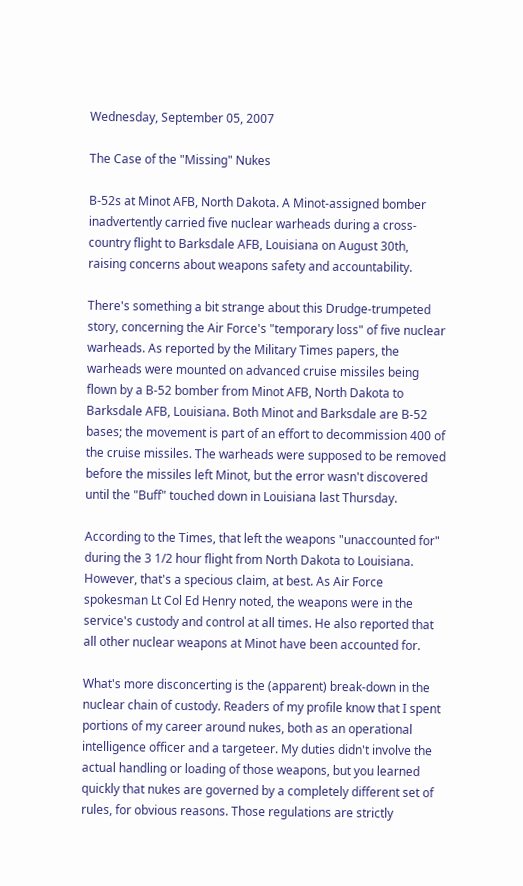Wednesday, September 05, 2007

The Case of the "Missing" Nukes

B-52s at Minot AFB, North Dakota. A Minot-assigned bomber inadvertently carried five nuclear warheads during a cross-country flight to Barksdale AFB, Louisiana on August 30th, raising concerns about weapons safety and accountability.

There's something a bit strange about this Drudge-trumpeted story, concerning the Air Force's "temporary loss" of five nuclear warheads. As reported by the Military Times papers, the warheads were mounted on advanced cruise missiles being flown by a B-52 bomber from Minot AFB, North Dakota to Barksdale AFB, Louisiana. Both Minot and Barksdale are B-52 bases; the movement is part of an effort to decommission 400 of the cruise missiles. The warheads were supposed to be removed before the missiles left Minot, but the error wasn't discovered until the "Buff" touched down in Louisiana last Thursday.

According to the Times, that left the weapons "unaccounted for" during the 3 1/2 hour flight from North Dakota to Louisiana. However, that's a specious claim, at best. As Air Force spokesman Lt Col Ed Henry noted, the weapons were in the service's custody and control at all times. He also reported that all other nuclear weapons at Minot have been accounted for.

What's more disconcerting is the (apparent) break-down in the nuclear chain of custody. Readers of my profile know that I spent portions of my career around nukes, both as an operational intelligence officer and a targeteer. My duties didn't involve the actual handling or loading of those weapons, but you learned quickly that nukes are governed by a completely different set of rules, for obvious reasons. Those regulations are strictly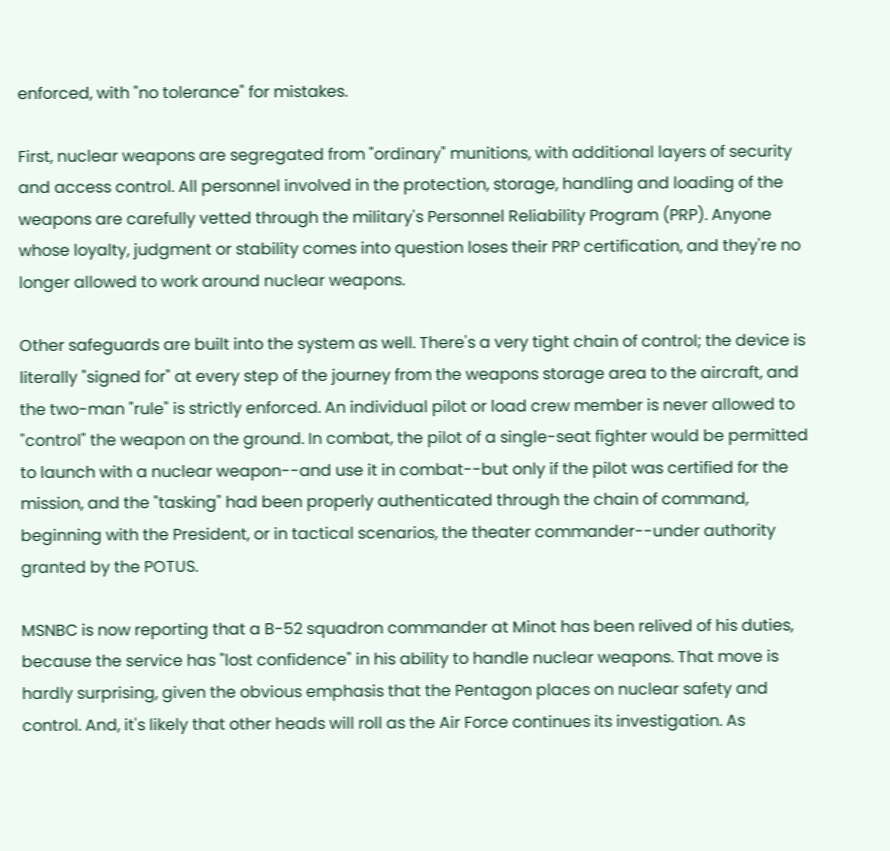enforced, with "no tolerance" for mistakes.

First, nuclear weapons are segregated from "ordinary" munitions, with additional layers of security and access control. All personnel involved in the protection, storage, handling and loading of the weapons are carefully vetted through the military's Personnel Reliability Program (PRP). Anyone whose loyalty, judgment or stability comes into question loses their PRP certification, and they're no longer allowed to work around nuclear weapons.

Other safeguards are built into the system as well. There's a very tight chain of control; the device is literally "signed for" at every step of the journey from the weapons storage area to the aircraft, and the two-man "rule" is strictly enforced. An individual pilot or load crew member is never allowed to "control" the weapon on the ground. In combat, the pilot of a single-seat fighter would be permitted to launch with a nuclear weapon--and use it in combat--but only if the pilot was certified for the mission, and the "tasking" had been properly authenticated through the chain of command, beginning with the President, or in tactical scenarios, the theater commander--under authority granted by the POTUS.

MSNBC is now reporting that a B-52 squadron commander at Minot has been relived of his duties, because the service has "lost confidence" in his ability to handle nuclear weapons. That move is hardly surprising, given the obvious emphasis that the Pentagon places on nuclear safety and control. And, it's likely that other heads will roll as the Air Force continues its investigation. As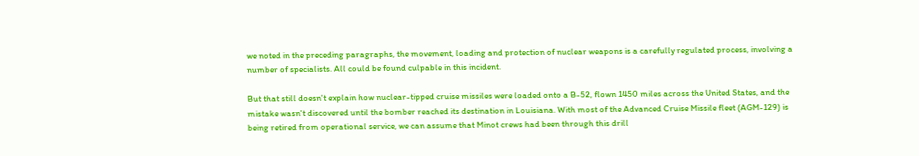we noted in the preceding paragraphs, the movement, loading and protection of nuclear weapons is a carefully regulated process, involving a number of specialists. All could be found culpable in this incident.

But that still doesn't explain how nuclear-tipped cruise missiles were loaded onto a B-52, flown 1450 miles across the United States, and the mistake wasn't discovered until the bomber reached its destination in Louisiana. With most of the Advanced Cruise Missile fleet (AGM-129) is being retired from operational service, we can assume that Minot crews had been through this drill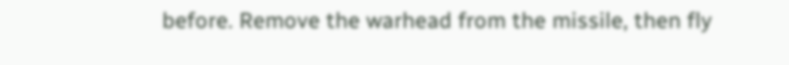before. Remove the warhead from the missile, then fly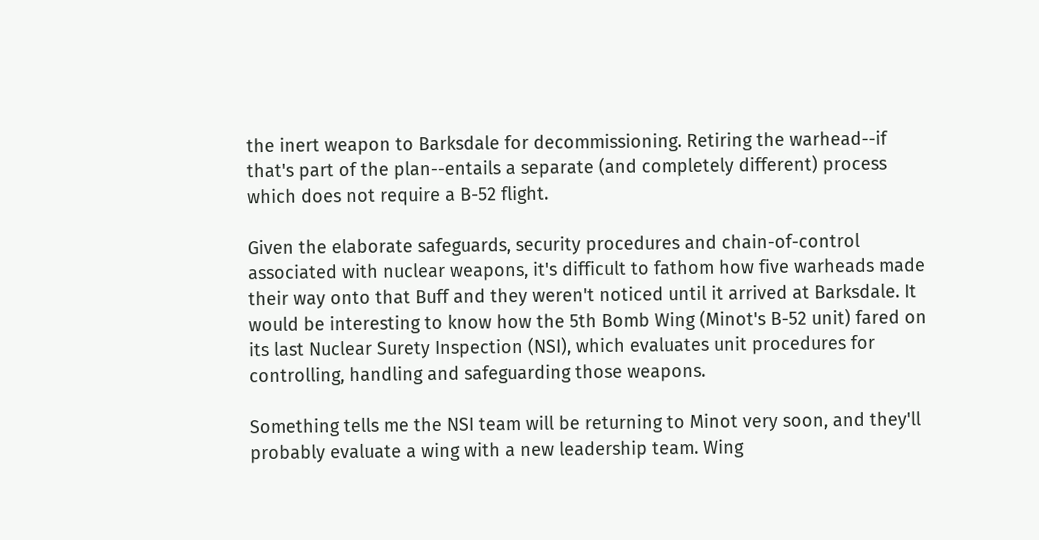the inert weapon to Barksdale for decommissioning. Retiring the warhead--if that's part of the plan--entails a separate (and completely different) process which does not require a B-52 flight.

Given the elaborate safeguards, security procedures and chain-of-control associated with nuclear weapons, it's difficult to fathom how five warheads made their way onto that Buff and they weren't noticed until it arrived at Barksdale. It would be interesting to know how the 5th Bomb Wing (Minot's B-52 unit) fared on its last Nuclear Surety Inspection (NSI), which evaluates unit procedures for controlling, handling and safeguarding those weapons.

Something tells me the NSI team will be returning to Minot very soon, and they'll probably evaluate a wing with a new leadership team. Wing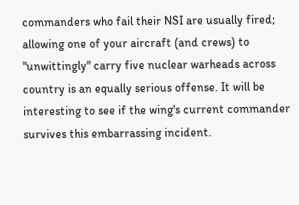commanders who fail their NSI are usually fired; allowing one of your aircraft (and crews) to "unwittingly" carry five nuclear warheads across country is an equally serious offense. It will be interesting to see if the wing's current commander survives this embarrassing incident.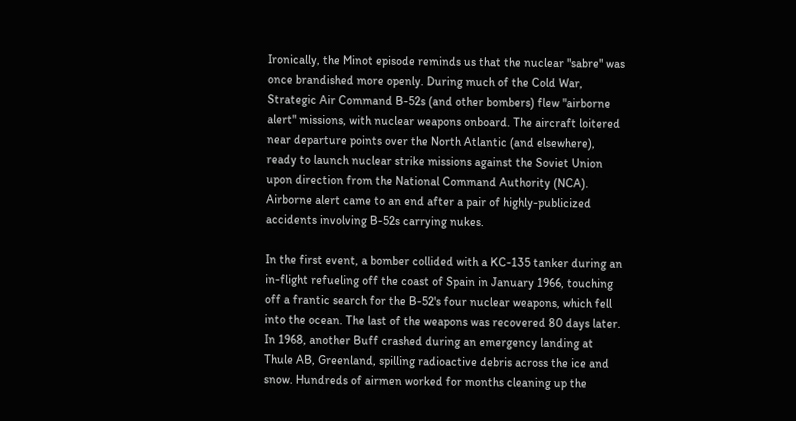Ironically, the Minot episode reminds us that the nuclear "sabre" was once brandished more openly. During much of the Cold War, Strategic Air Command B-52s (and other bombers) flew "airborne alert" missions, with nuclear weapons onboard. The aircraft loitered near departure points over the North Atlantic (and elsewhere), ready to launch nuclear strike missions against the Soviet Union upon direction from the National Command Authority (NCA). Airborne alert came to an end after a pair of highly-publicized accidents involving B-52s carrying nukes.

In the first event, a bomber collided with a KC-135 tanker during an in-flight refueling off the coast of Spain in January 1966, touching off a frantic search for the B-52's four nuclear weapons, which fell into the ocean. The last of the weapons was recovered 80 days later. In 1968, another Buff crashed during an emergency landing at Thule AB, Greenland, spilling radioactive debris across the ice and snow. Hundreds of airmen worked for months cleaning up the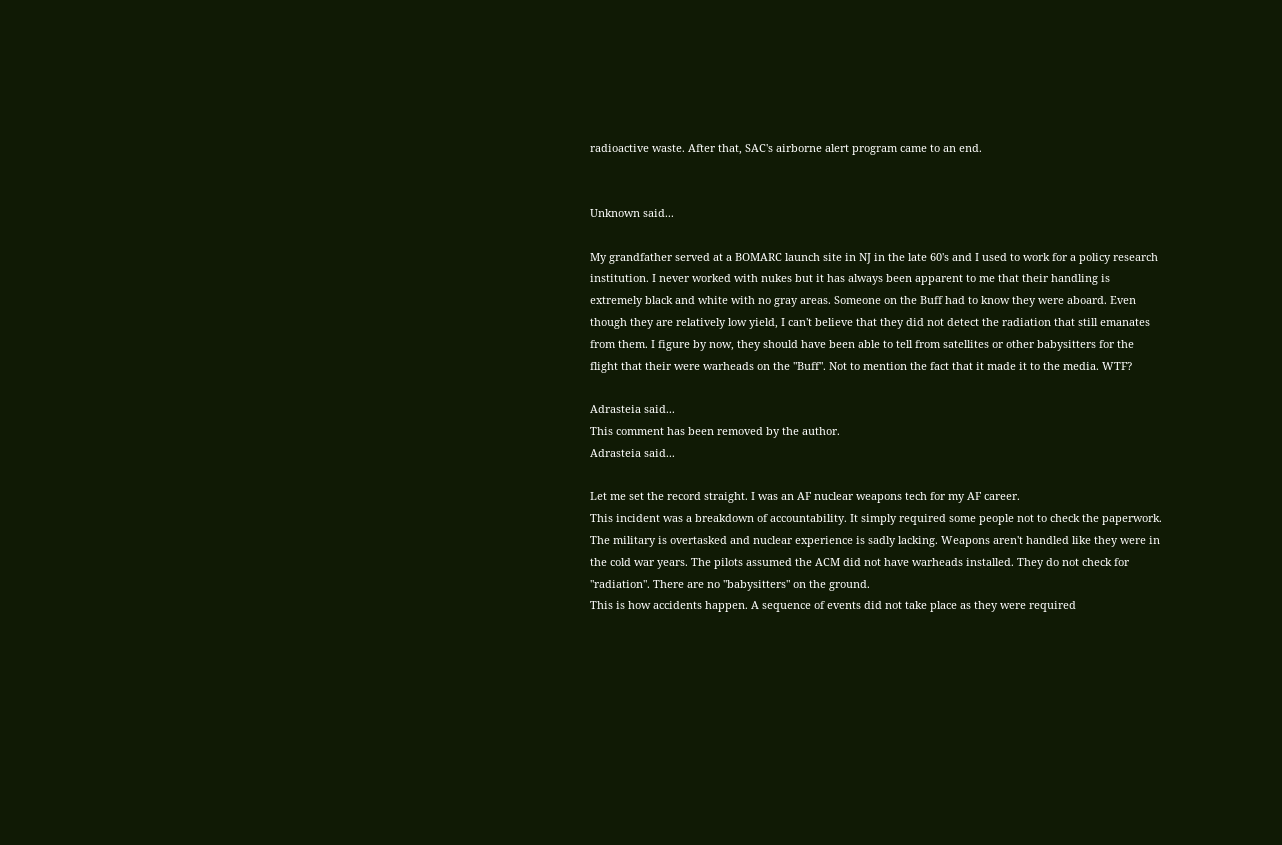radioactive waste. After that, SAC's airborne alert program came to an end.


Unknown said...

My grandfather served at a BOMARC launch site in NJ in the late 60's and I used to work for a policy research institution. I never worked with nukes but it has always been apparent to me that their handling is extremely black and white with no gray areas. Someone on the Buff had to know they were aboard. Even though they are relatively low yield, I can't believe that they did not detect the radiation that still emanates from them. I figure by now, they should have been able to tell from satellites or other babysitters for the flight that their were warheads on the "Buff". Not to mention the fact that it made it to the media. WTF?

Adrasteia said...
This comment has been removed by the author.
Adrasteia said...

Let me set the record straight. I was an AF nuclear weapons tech for my AF career.
This incident was a breakdown of accountability. It simply required some people not to check the paperwork.
The military is overtasked and nuclear experience is sadly lacking. Weapons aren't handled like they were in the cold war years. The pilots assumed the ACM did not have warheads installed. They do not check for "radiation". There are no "babysitters" on the ground.
This is how accidents happen. A sequence of events did not take place as they were required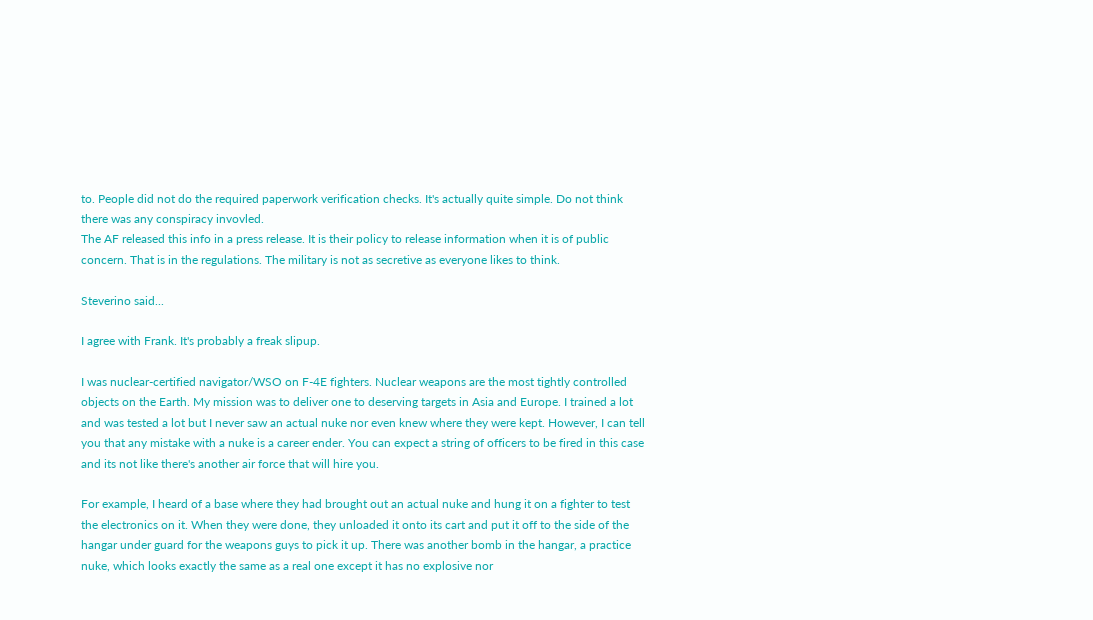to. People did not do the required paperwork verification checks. It's actually quite simple. Do not think there was any conspiracy invovled.
The AF released this info in a press release. It is their policy to release information when it is of public concern. That is in the regulations. The military is not as secretive as everyone likes to think.

Steverino said...

I agree with Frank. It's probably a freak slipup.

I was nuclear-certified navigator/WSO on F-4E fighters. Nuclear weapons are the most tightly controlled objects on the Earth. My mission was to deliver one to deserving targets in Asia and Europe. I trained a lot and was tested a lot but I never saw an actual nuke nor even knew where they were kept. However, I can tell you that any mistake with a nuke is a career ender. You can expect a string of officers to be fired in this case and its not like there's another air force that will hire you.

For example, I heard of a base where they had brought out an actual nuke and hung it on a fighter to test the electronics on it. When they were done, they unloaded it onto its cart and put it off to the side of the hangar under guard for the weapons guys to pick it up. There was another bomb in the hangar, a practice nuke, which looks exactly the same as a real one except it has no explosive nor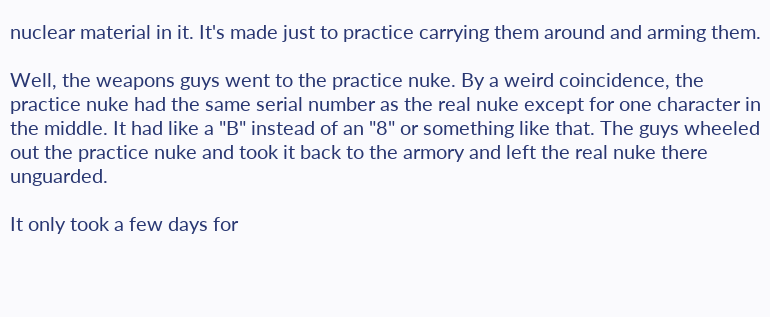nuclear material in it. It's made just to practice carrying them around and arming them.

Well, the weapons guys went to the practice nuke. By a weird coincidence, the practice nuke had the same serial number as the real nuke except for one character in the middle. It had like a "B" instead of an "8" or something like that. The guys wheeled out the practice nuke and took it back to the armory and left the real nuke there unguarded.

It only took a few days for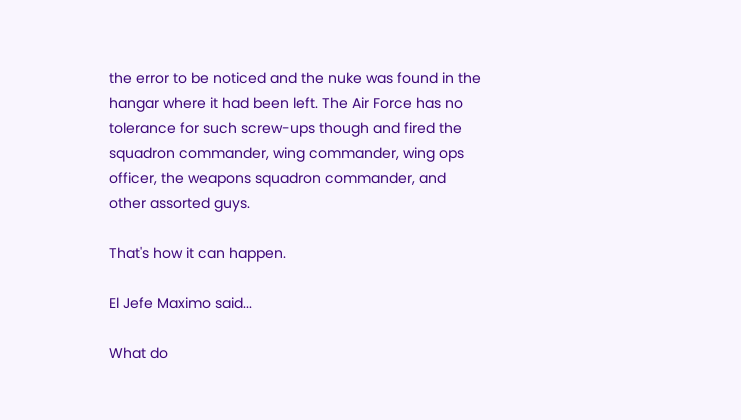the error to be noticed and the nuke was found in the hangar where it had been left. The Air Force has no tolerance for such screw-ups though and fired the squadron commander, wing commander, wing ops officer, the weapons squadron commander, and other assorted guys.

That's how it can happen.

El Jefe Maximo said...

What do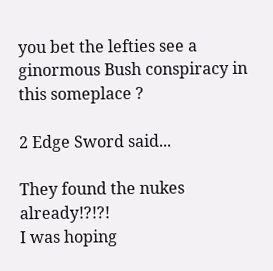you bet the lefties see a ginormous Bush conspiracy in this someplace ?

2 Edge Sword said...

They found the nukes already!?!?!
I was hoping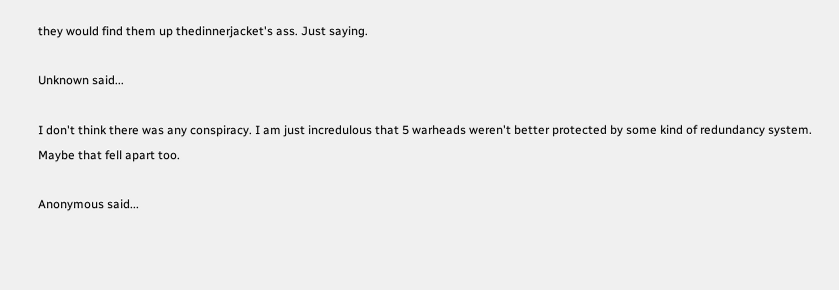they would find them up thedinnerjacket's ass. Just saying.

Unknown said...

I don't think there was any conspiracy. I am just incredulous that 5 warheads weren't better protected by some kind of redundancy system. Maybe that fell apart too.

Anonymous said...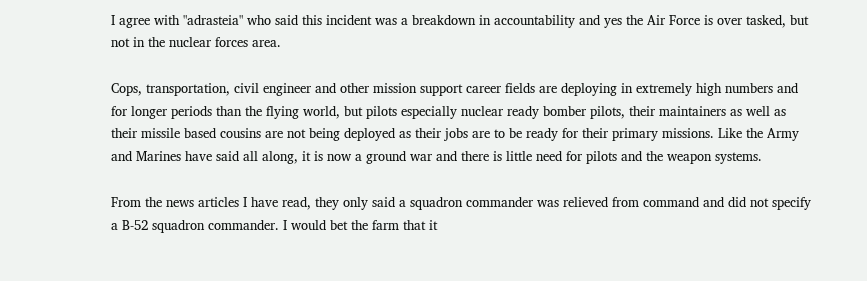I agree with "adrasteia" who said this incident was a breakdown in accountability and yes the Air Force is over tasked, but not in the nuclear forces area.

Cops, transportation, civil engineer and other mission support career fields are deploying in extremely high numbers and for longer periods than the flying world, but pilots especially nuclear ready bomber pilots, their maintainers as well as their missile based cousins are not being deployed as their jobs are to be ready for their primary missions. Like the Army and Marines have said all along, it is now a ground war and there is little need for pilots and the weapon systems.

From the news articles I have read, they only said a squadron commander was relieved from command and did not specify a B-52 squadron commander. I would bet the farm that it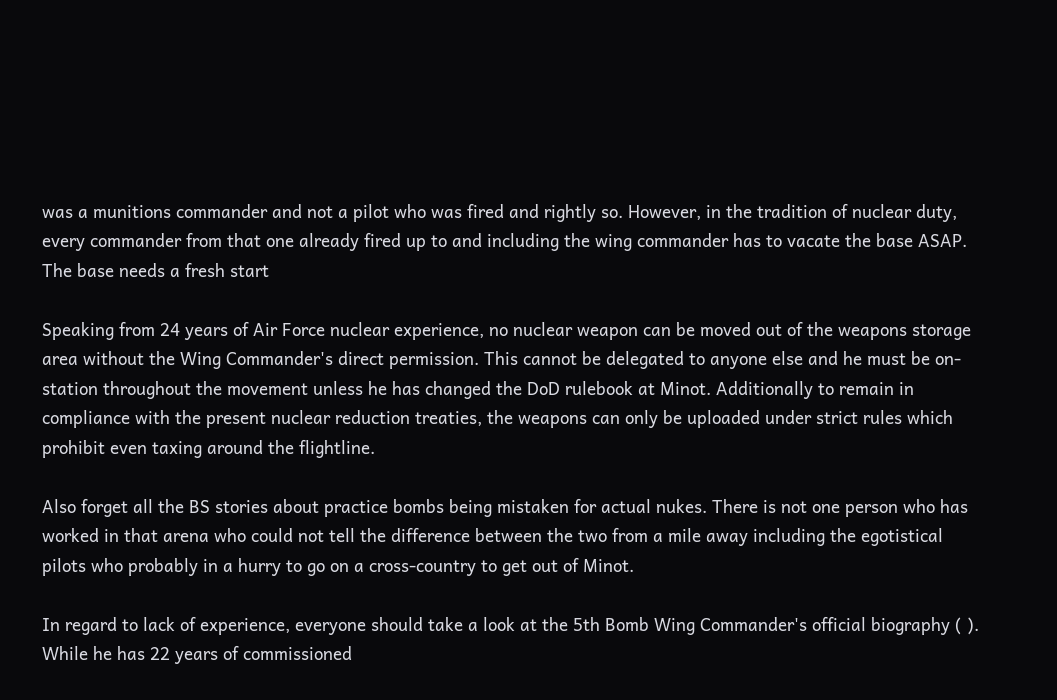was a munitions commander and not a pilot who was fired and rightly so. However, in the tradition of nuclear duty, every commander from that one already fired up to and including the wing commander has to vacate the base ASAP. The base needs a fresh start

Speaking from 24 years of Air Force nuclear experience, no nuclear weapon can be moved out of the weapons storage area without the Wing Commander's direct permission. This cannot be delegated to anyone else and he must be on-station throughout the movement unless he has changed the DoD rulebook at Minot. Additionally to remain in compliance with the present nuclear reduction treaties, the weapons can only be uploaded under strict rules which prohibit even taxing around the flightline.

Also forget all the BS stories about practice bombs being mistaken for actual nukes. There is not one person who has worked in that arena who could not tell the difference between the two from a mile away including the egotistical pilots who probably in a hurry to go on a cross-country to get out of Minot.

In regard to lack of experience, everyone should take a look at the 5th Bomb Wing Commander's official biography ( ). While he has 22 years of commissioned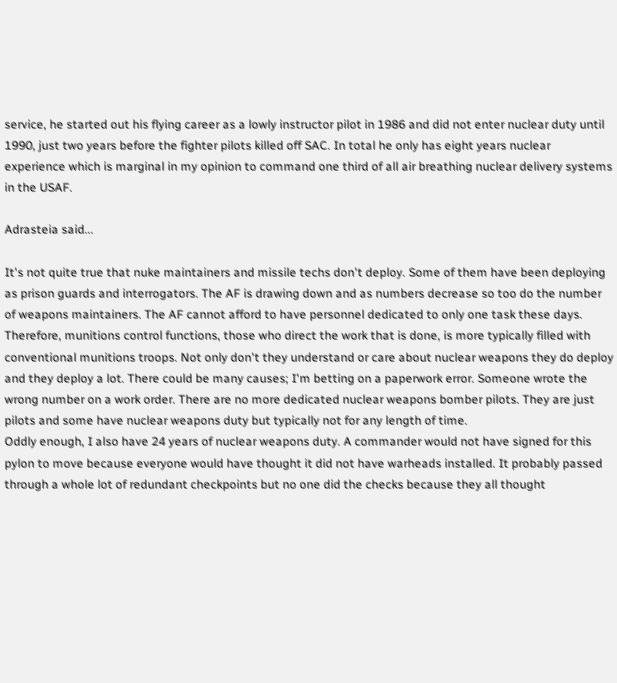service, he started out his flying career as a lowly instructor pilot in 1986 and did not enter nuclear duty until 1990, just two years before the fighter pilots killed off SAC. In total he only has eight years nuclear experience which is marginal in my opinion to command one third of all air breathing nuclear delivery systems in the USAF.

Adrasteia said...

It's not quite true that nuke maintainers and missile techs don't deploy. Some of them have been deploying as prison guards and interrogators. The AF is drawing down and as numbers decrease so too do the number of weapons maintainers. The AF cannot afford to have personnel dedicated to only one task these days. Therefore, munitions control functions, those who direct the work that is done, is more typically filled with conventional munitions troops. Not only don't they understand or care about nuclear weapons they do deploy and they deploy a lot. There could be many causes; I'm betting on a paperwork error. Someone wrote the wrong number on a work order. There are no more dedicated nuclear weapons bomber pilots. They are just pilots and some have nuclear weapons duty but typically not for any length of time.
Oddly enough, I also have 24 years of nuclear weapons duty. A commander would not have signed for this pylon to move because everyone would have thought it did not have warheads installed. It probably passed through a whole lot of redundant checkpoints but no one did the checks because they all thought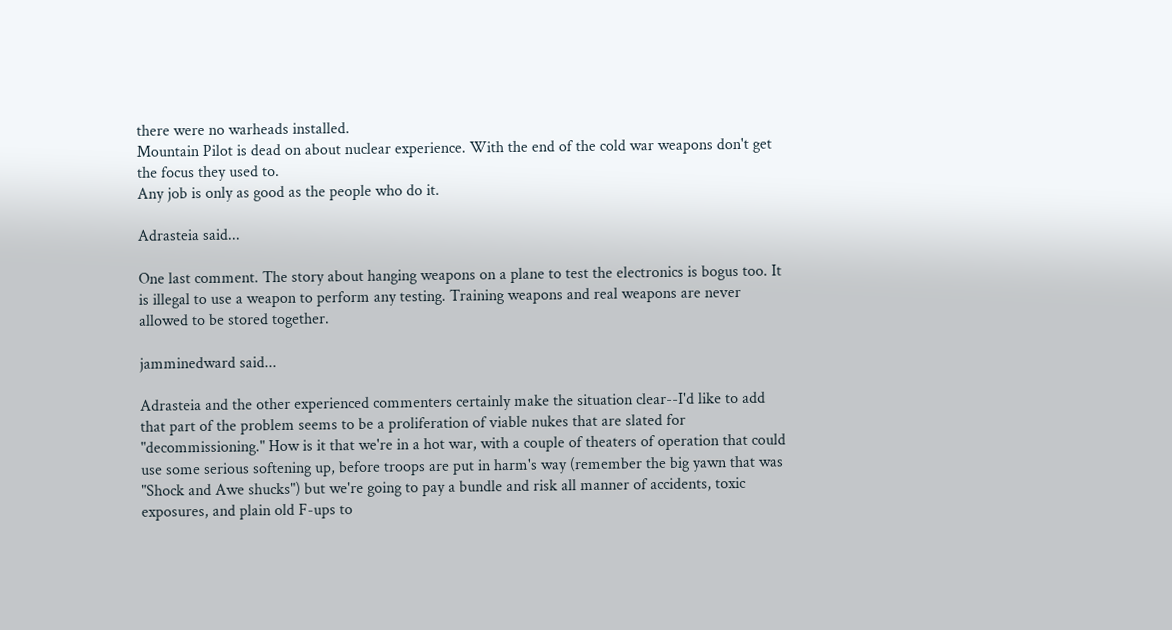there were no warheads installed.
Mountain Pilot is dead on about nuclear experience. With the end of the cold war weapons don't get the focus they used to.
Any job is only as good as the people who do it.

Adrasteia said...

One last comment. The story about hanging weapons on a plane to test the electronics is bogus too. It is illegal to use a weapon to perform any testing. Training weapons and real weapons are never allowed to be stored together.

jamminedward said...

Adrasteia and the other experienced commenters certainly make the situation clear--I'd like to add that part of the problem seems to be a proliferation of viable nukes that are slated for "decommissioning." How is it that we're in a hot war, with a couple of theaters of operation that could use some serious softening up, before troops are put in harm's way (remember the big yawn that was "Shock and Awe shucks") but we're going to pay a bundle and risk all manner of accidents, toxic exposures, and plain old F-ups to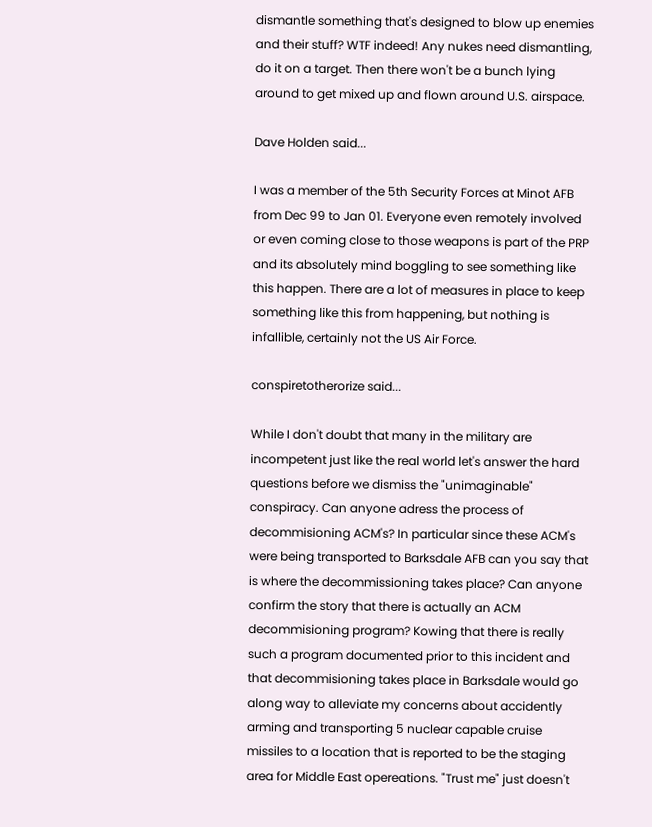dismantle something that's designed to blow up enemies and their stuff? WTF indeed! Any nukes need dismantling, do it on a target. Then there won't be a bunch lying around to get mixed up and flown around U.S. airspace.

Dave Holden said...

I was a member of the 5th Security Forces at Minot AFB from Dec 99 to Jan 01. Everyone even remotely involved or even coming close to those weapons is part of the PRP and its absolutely mind boggling to see something like this happen. There are a lot of measures in place to keep something like this from happening, but nothing is infallible, certainly not the US Air Force.

conspiretotherorize said...

While I don't doubt that many in the military are incompetent just like the real world let's answer the hard questions before we dismiss the "unimaginable" conspiracy. Can anyone adress the process of decommisioning ACM's? In particular since these ACM's were being transported to Barksdale AFB can you say that is where the decommissioning takes place? Can anyone confirm the story that there is actually an ACM decommisioning program? Kowing that there is really such a program documented prior to this incident and that decommisioning takes place in Barksdale would go along way to alleviate my concerns about accidently arming and transporting 5 nuclear capable cruise missiles to a location that is reported to be the staging area for Middle East opereations. "Trust me" just doesn't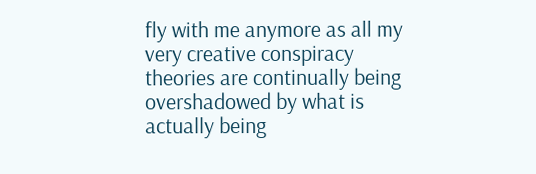fly with me anymore as all my very creative conspiracy theories are continually being overshadowed by what is actually being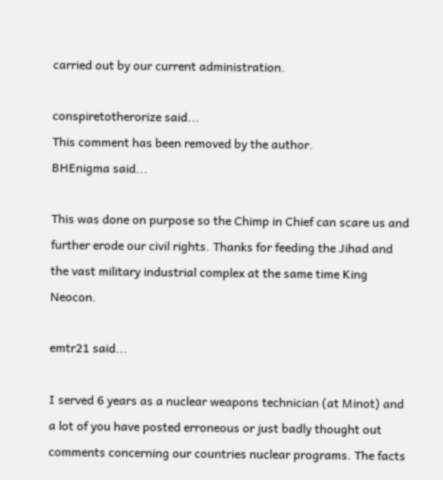carried out by our current administration.

conspiretotherorize said...
This comment has been removed by the author.
BHEnigma said...

This was done on purpose so the Chimp in Chief can scare us and further erode our civil rights. Thanks for feeding the Jihad and the vast military industrial complex at the same time King Neocon.

emtr21 said...

I served 6 years as a nuclear weapons technician (at Minot) and a lot of you have posted erroneous or just badly thought out comments concerning our countries nuclear programs. The facts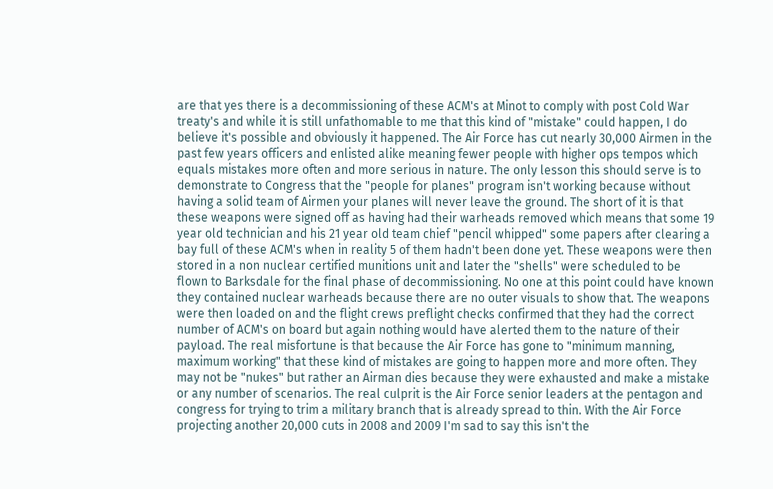are that yes there is a decommissioning of these ACM's at Minot to comply with post Cold War treaty's and while it is still unfathomable to me that this kind of "mistake" could happen, I do believe it's possible and obviously it happened. The Air Force has cut nearly 30,000 Airmen in the past few years officers and enlisted alike meaning fewer people with higher ops tempos which equals mistakes more often and more serious in nature. The only lesson this should serve is to demonstrate to Congress that the "people for planes" program isn't working because without having a solid team of Airmen your planes will never leave the ground. The short of it is that these weapons were signed off as having had their warheads removed which means that some 19 year old technician and his 21 year old team chief "pencil whipped" some papers after clearing a bay full of these ACM's when in reality 5 of them hadn't been done yet. These weapons were then stored in a non nuclear certified munitions unit and later the "shells" were scheduled to be flown to Barksdale for the final phase of decommissioning. No one at this point could have known they contained nuclear warheads because there are no outer visuals to show that. The weapons were then loaded on and the flight crews preflight checks confirmed that they had the correct number of ACM's on board but again nothing would have alerted them to the nature of their payload. The real misfortune is that because the Air Force has gone to "minimum manning, maximum working" that these kind of mistakes are going to happen more and more often. They may not be "nukes" but rather an Airman dies because they were exhausted and make a mistake or any number of scenarios. The real culprit is the Air Force senior leaders at the pentagon and congress for trying to trim a military branch that is already spread to thin. With the Air Force projecting another 20,000 cuts in 2008 and 2009 I'm sad to say this isn't the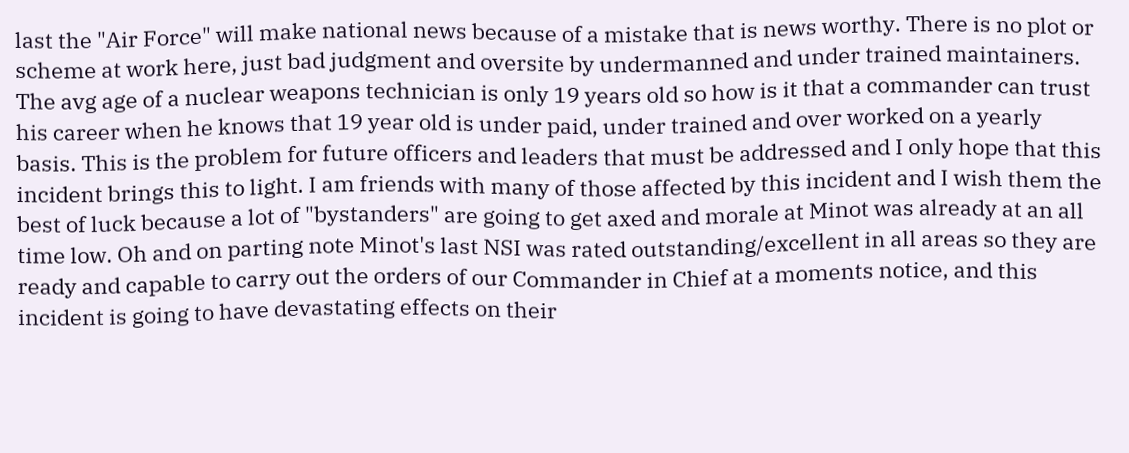last the "Air Force" will make national news because of a mistake that is news worthy. There is no plot or scheme at work here, just bad judgment and oversite by undermanned and under trained maintainers. The avg age of a nuclear weapons technician is only 19 years old so how is it that a commander can trust his career when he knows that 19 year old is under paid, under trained and over worked on a yearly basis. This is the problem for future officers and leaders that must be addressed and I only hope that this incident brings this to light. I am friends with many of those affected by this incident and I wish them the best of luck because a lot of "bystanders" are going to get axed and morale at Minot was already at an all time low. Oh and on parting note Minot's last NSI was rated outstanding/excellent in all areas so they are ready and capable to carry out the orders of our Commander in Chief at a moments notice, and this incident is going to have devastating effects on their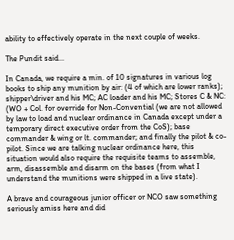ability to effectively operate in the next couple of weeks.

The Pundit said...

In Canada, we require a min. of 10 signatures in various log books to ship any munition by air: (4 of which are lower ranks);
shipper\driver and his MC; AC loader and his MC; Stores C & NC: (WO + Col. for override for Non-Convential (we are not allowed by law to load and nuclear ordinance in Canada except under a temporary direct executive order from the CoS); base commander & wing or lt. commander; and finally the pilot & co-pilot. Since we are talking nuclear ordinance here, this situation would also require the requisite teams to assemble, arm, disassemble and disarm on the bases (from what I understand the munitions were shipped in a live state).

A brave and courageous junior officer or NCO saw something seriously amiss here and did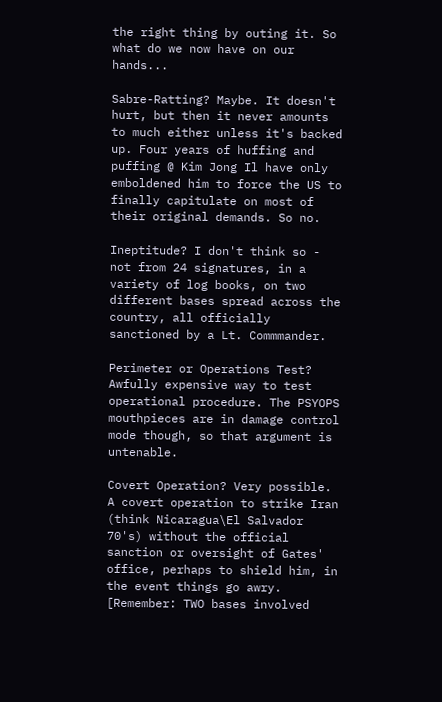the right thing by outing it. So what do we now have on our hands...

Sabre-Ratting? Maybe. It doesn't hurt, but then it never amounts to much either unless it's backed up. Four years of huffing and puffing @ Kim Jong Il have only emboldened him to force the US to finally capitulate on most of their original demands. So no.

Ineptitude? I don't think so - not from 24 signatures, in a variety of log books, on two different bases spread across the country, all officially sanctioned by a Lt. Commmander.

Perimeter or Operations Test? Awfully expensive way to test operational procedure. The PSYOPS mouthpieces are in damage control mode though, so that argument is untenable.

Covert Operation? Very possible. A covert operation to strike Iran (think Nicaragua\El Salvador 70's) without the official sanction or oversight of Gates' office, perhaps to shield him, in the event things go awry. [Remember: TWO bases involved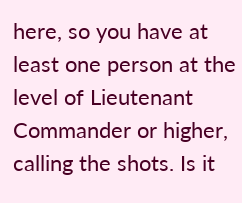here, so you have at least one person at the level of Lieutenant Commander or higher, calling the shots. Is it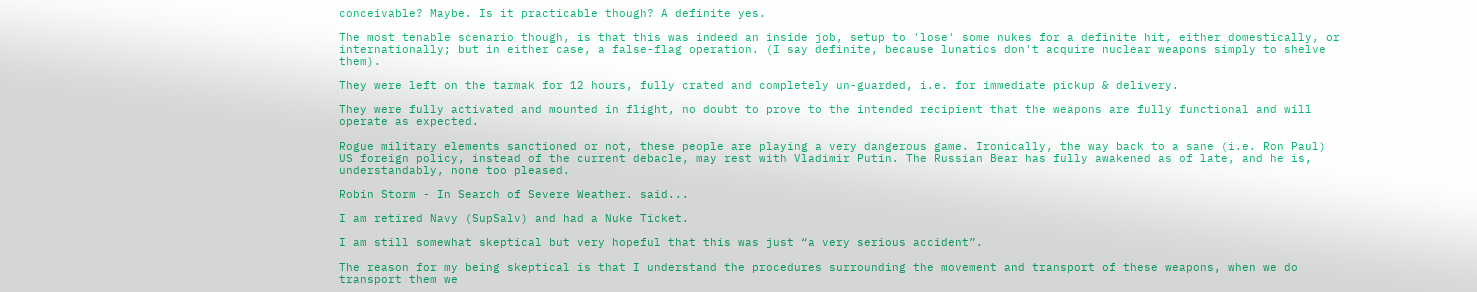conceivable? Maybe. Is it practicable though? A definite yes.

The most tenable scenario though, is that this was indeed an inside job, setup to 'lose' some nukes for a definite hit, either domestically, or internationally; but in either case, a false-flag operation. (I say definite, because lunatics don't acquire nuclear weapons simply to shelve them).

They were left on the tarmak for 12 hours, fully crated and completely un-guarded, i.e. for immediate pickup & delivery.

They were fully activated and mounted in flight, no doubt to prove to the intended recipient that the weapons are fully functional and will operate as expected.

Rogue military elements sanctioned or not, these people are playing a very dangerous game. Ironically, the way back to a sane (i.e. Ron Paul) US foreign policy, instead of the current debacle, may rest with Vladimir Putin. The Russian Bear has fully awakened as of late, and he is, understandably, none too pleased.

Robin Storm - In Search of Severe Weather. said...

I am retired Navy (SupSalv) and had a Nuke Ticket.

I am still somewhat skeptical but very hopeful that this was just “a very serious accident”.

The reason for my being skeptical is that I understand the procedures surrounding the movement and transport of these weapons, when we do transport them we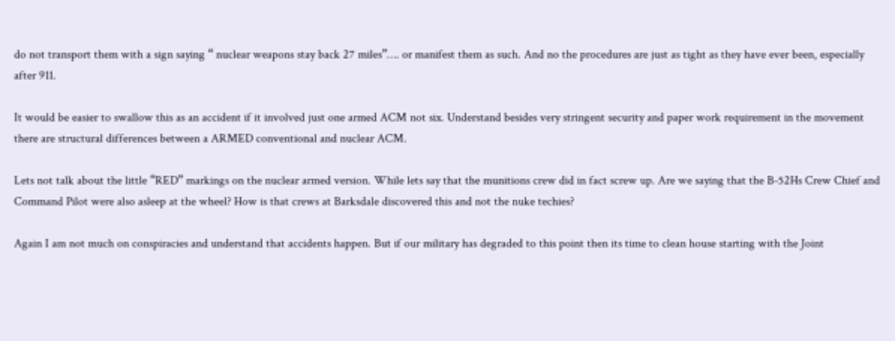do not transport them with a sign saying “ nuclear weapons stay back 27 miles”…. or manifest them as such. And no the procedures are just as tight as they have ever been, especially after 911.

It would be easier to swallow this as an accident if it involved just one armed ACM not six. Understand besides very stringent security and paper work requirement in the movement there are structural differences between a ARMED conventional and nuclear ACM.

Lets not talk about the little “RED” markings on the nuclear armed version. While lets say that the munitions crew did in fact screw up. Are we saying that the B-52Hs Crew Chief and Command Pilot were also asleep at the wheel? How is that crews at Barksdale discovered this and not the nuke techies?

Again I am not much on conspiracies and understand that accidents happen. But if our military has degraded to this point then its time to clean house starting with the Joint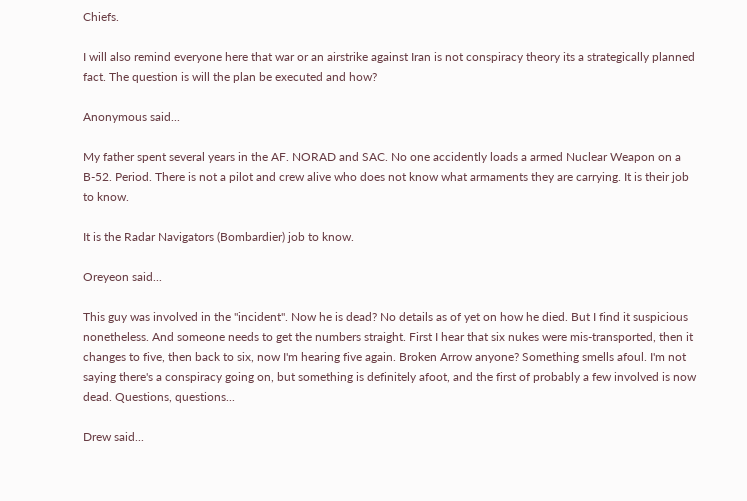Chiefs.

I will also remind everyone here that war or an airstrike against Iran is not conspiracy theory its a strategically planned fact. The question is will the plan be executed and how?

Anonymous said...

My father spent several years in the AF. NORAD and SAC. No one accidently loads a armed Nuclear Weapon on a B-52. Period. There is not a pilot and crew alive who does not know what armaments they are carrying. It is their job to know.

It is the Radar Navigators (Bombardier) job to know.

Oreyeon said...

This guy was involved in the "incident". Now he is dead? No details as of yet on how he died. But I find it suspicious nonetheless. And someone needs to get the numbers straight. First I hear that six nukes were mis-transported, then it changes to five, then back to six, now I'm hearing five again. Broken Arrow anyone? Something smells afoul. I'm not saying there's a conspiracy going on, but something is definitely afoot, and the first of probably a few involved is now dead. Questions, questions...

Drew said...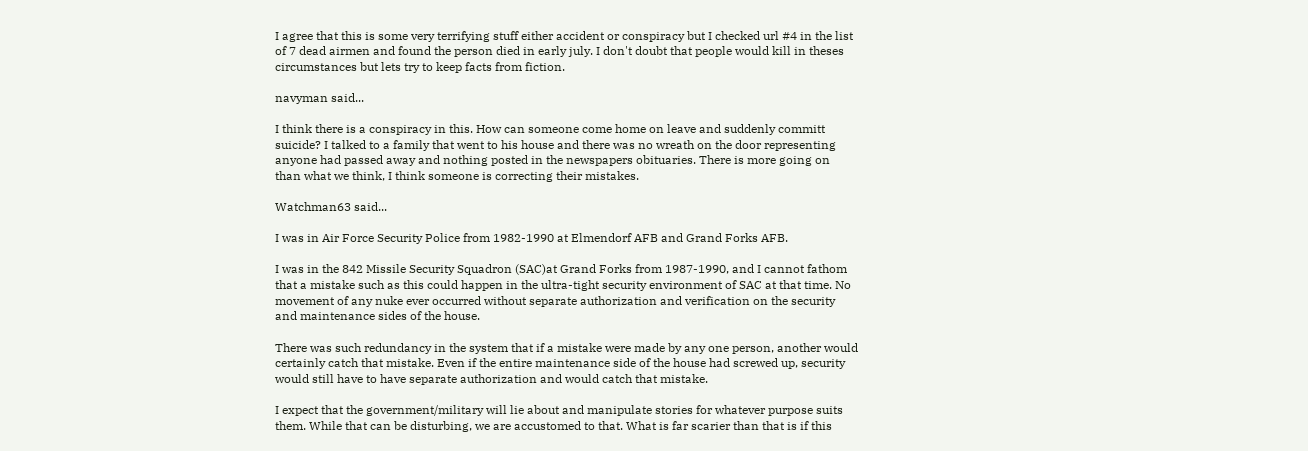I agree that this is some very terrifying stuff either accident or conspiracy but I checked url #4 in the list of 7 dead airmen and found the person died in early july. I don't doubt that people would kill in theses circumstances but lets try to keep facts from fiction.

navyman said...

I think there is a conspiracy in this. How can someone come home on leave and suddenly committ suicide? I talked to a family that went to his house and there was no wreath on the door representing anyone had passed away and nothing posted in the newspapers obituaries. There is more going on than what we think, I think someone is correcting their mistakes.

Watchman63 said...

I was in Air Force Security Police from 1982-1990 at Elmendorf AFB and Grand Forks AFB.

I was in the 842 Missile Security Squadron (SAC)at Grand Forks from 1987-1990, and I cannot fathom that a mistake such as this could happen in the ultra-tight security environment of SAC at that time. No movement of any nuke ever occurred without separate authorization and verification on the security and maintenance sides of the house.

There was such redundancy in the system that if a mistake were made by any one person, another would certainly catch that mistake. Even if the entire maintenance side of the house had screwed up, security would still have to have separate authorization and would catch that mistake.

I expect that the government/military will lie about and manipulate stories for whatever purpose suits them. While that can be disturbing, we are accustomed to that. What is far scarier than that is if this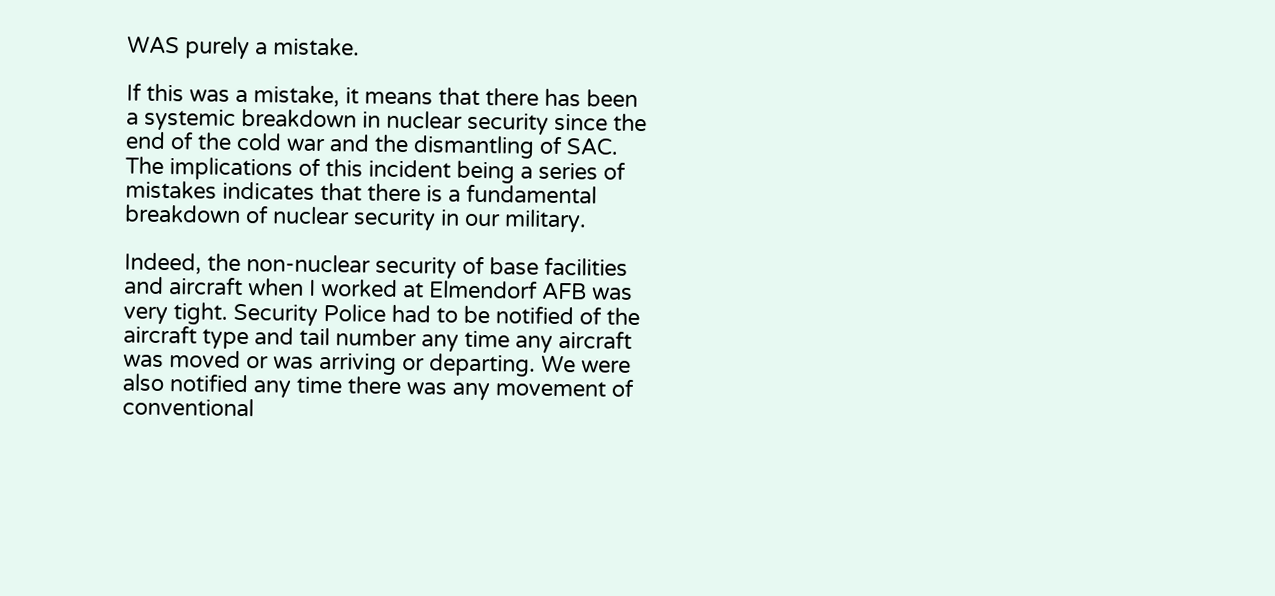WAS purely a mistake.

If this was a mistake, it means that there has been a systemic breakdown in nuclear security since the end of the cold war and the dismantling of SAC. The implications of this incident being a series of mistakes indicates that there is a fundamental breakdown of nuclear security in our military.

Indeed, the non-nuclear security of base facilities and aircraft when I worked at Elmendorf AFB was very tight. Security Police had to be notified of the aircraft type and tail number any time any aircraft was moved or was arriving or departing. We were also notified any time there was any movement of conventional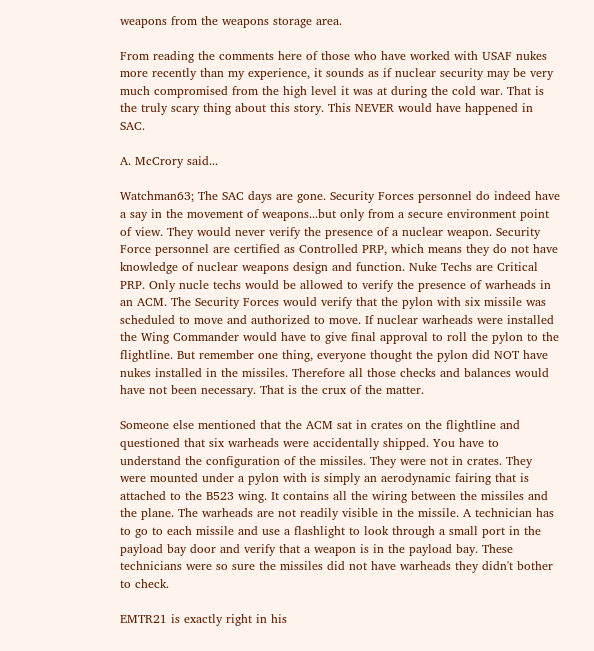weapons from the weapons storage area.

From reading the comments here of those who have worked with USAF nukes more recently than my experience, it sounds as if nuclear security may be very much compromised from the high level it was at during the cold war. That is the truly scary thing about this story. This NEVER would have happened in SAC.

A. McCrory said...

Watchman63; The SAC days are gone. Security Forces personnel do indeed have a say in the movement of weapons...but only from a secure environment point of view. They would never verify the presence of a nuclear weapon. Security Force personnel are certified as Controlled PRP, which means they do not have knowledge of nuclear weapons design and function. Nuke Techs are Critical PRP. Only nucle techs would be allowed to verify the presence of warheads in an ACM. The Security Forces would verify that the pylon with six missile was scheduled to move and authorized to move. If nuclear warheads were installed the Wing Commander would have to give final approval to roll the pylon to the flightline. But remember one thing, everyone thought the pylon did NOT have nukes installed in the missiles. Therefore all those checks and balances would have not been necessary. That is the crux of the matter.

Someone else mentioned that the ACM sat in crates on the flightline and questioned that six warheads were accidentally shipped. You have to understand the configuration of the missiles. They were not in crates. They were mounted under a pylon with is simply an aerodynamic fairing that is attached to the B523 wing. It contains all the wiring between the missiles and the plane. The warheads are not readily visible in the missile. A technician has to go to each missile and use a flashlight to look through a small port in the payload bay door and verify that a weapon is in the payload bay. These technicians were so sure the missiles did not have warheads they didn't bother to check.

EMTR21 is exactly right in his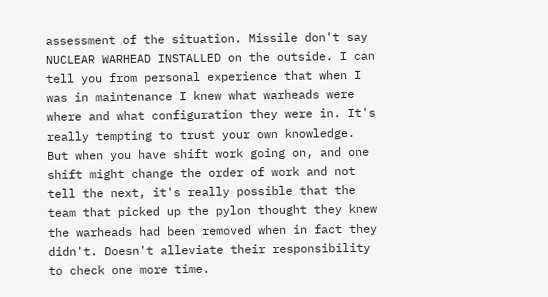assessment of the situation. Missile don't say NUCLEAR WARHEAD INSTALLED on the outside. I can tell you from personal experience that when I was in maintenance I knew what warheads were where and what configuration they were in. It's really tempting to trust your own knowledge. But when you have shift work going on, and one shift might change the order of work and not tell the next, it's really possible that the team that picked up the pylon thought they knew the warheads had been removed when in fact they didn't. Doesn't alleviate their responsibility to check one more time.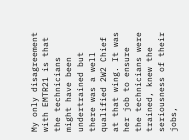My only disagreement with EMTR21 is that the technicians might have been undertrained but there was a well qualified 2W2 Chief at that wing. It was her job to ensure the technicians were trained, knew the seriousness of their jobs,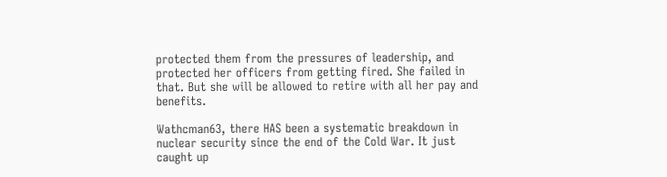protected them from the pressures of leadership, and protected her officers from getting fired. She failed in that. But she will be allowed to retire with all her pay and benefits.

Wathcman63, there HAS been a systematic breakdown in nuclear security since the end of the Cold War. It just caught up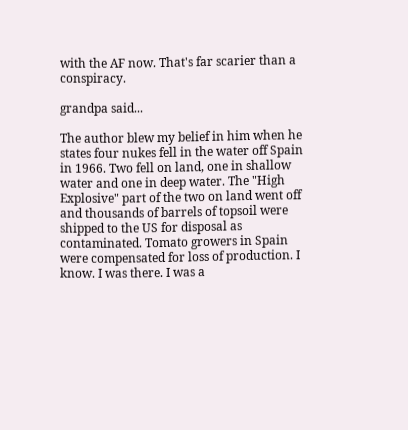with the AF now. That's far scarier than a conspiracy.

grandpa said...

The author blew my belief in him when he states four nukes fell in the water off Spain in 1966. Two fell on land, one in shallow water and one in deep water. The "High Explosive" part of the two on land went off and thousands of barrels of topsoil were shipped to the US for disposal as contaminated. Tomato growers in Spain were compensated for loss of production. I know. I was there. I was a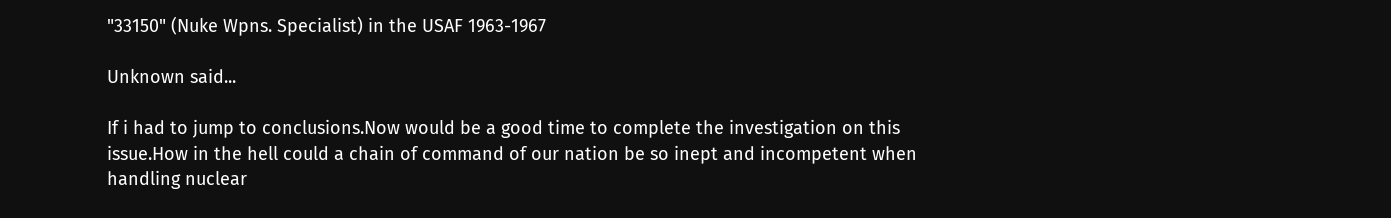"33150" (Nuke Wpns. Specialist) in the USAF 1963-1967

Unknown said...

If i had to jump to conclusions.Now would be a good time to complete the investigation on this issue.How in the hell could a chain of command of our nation be so inept and incompetent when handling nuclear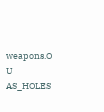weapons.O U AS_HOLES